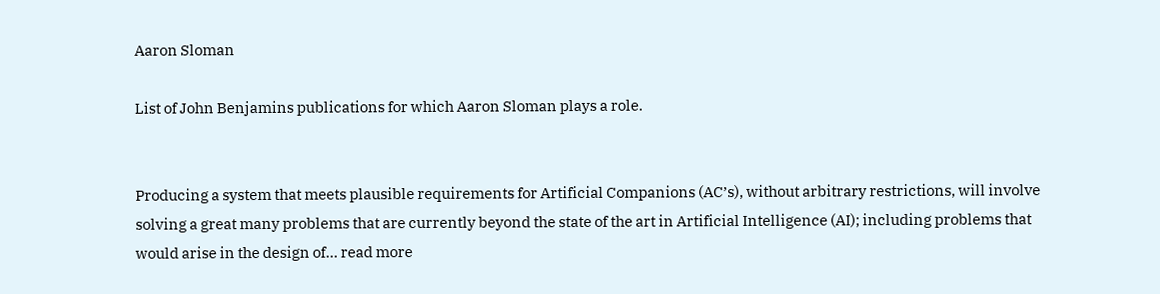Aaron Sloman

List of John Benjamins publications for which Aaron Sloman plays a role.


Producing a system that meets plausible requirements for Artificial Companions (AC’s), without arbitrary restrictions, will involve solving a great many problems that are currently beyond the state of the art in Artificial Intelligence (AI); including problems that would arise in the design of… read more